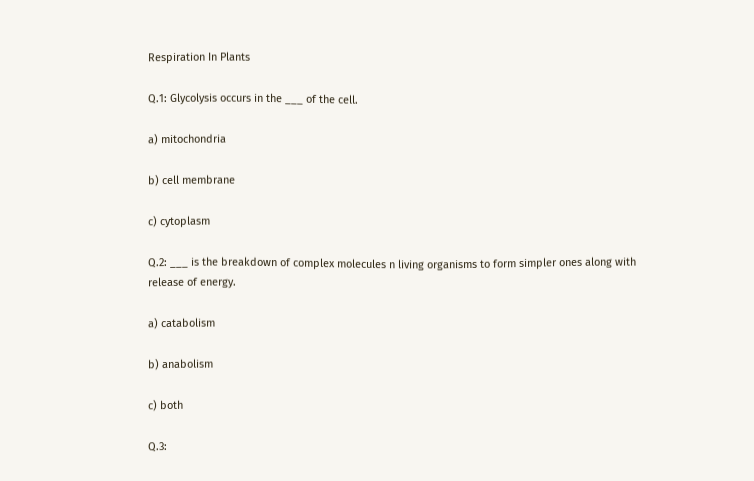Respiration In Plants

Q.1: Glycolysis occurs in the ___ of the cell.

a) mitochondria

b) cell membrane

c) cytoplasm

Q.2: ___ is the breakdown of complex molecules n living organisms to form simpler ones along with release of energy.

a) catabolism

b) anabolism

c) both

Q.3: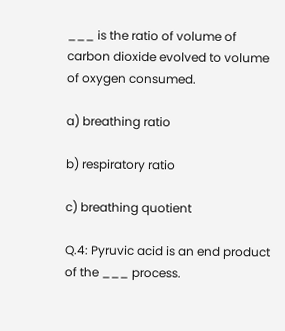___ is the ratio of volume of carbon dioxide evolved to volume of oxygen consumed.

a) breathing ratio

b) respiratory ratio

c) breathing quotient

Q.4: Pyruvic acid is an end product of the ___ process.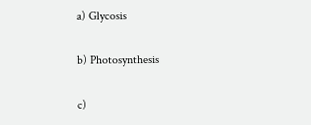a) Glycosis

b) Photosynthesis

c)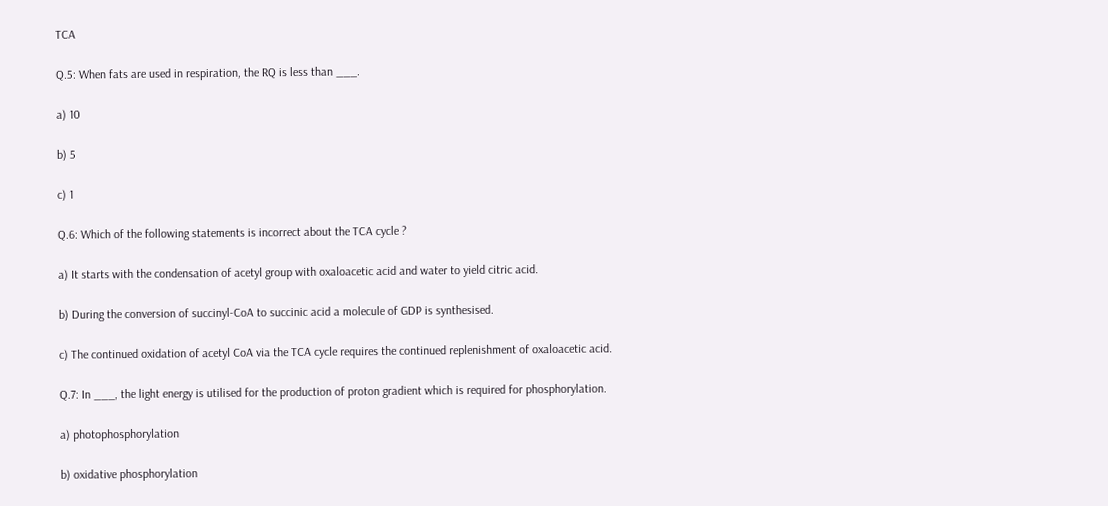TCA

Q.5: When fats are used in respiration, the RQ is less than ___.

a) 10

b) 5

c) 1

Q.6: Which of the following statements is incorrect about the TCA cycle ?

a) It starts with the condensation of acetyl group with oxaloacetic acid and water to yield citric acid.

b) During the conversion of succinyl-CoA to succinic acid a molecule of GDP is synthesised.

c) The continued oxidation of acetyl CoA via the TCA cycle requires the continued replenishment of oxaloacetic acid.

Q.7: In ___, the light energy is utilised for the production of proton gradient which is required for phosphorylation.

a) photophosphorylation

b) oxidative phosphorylation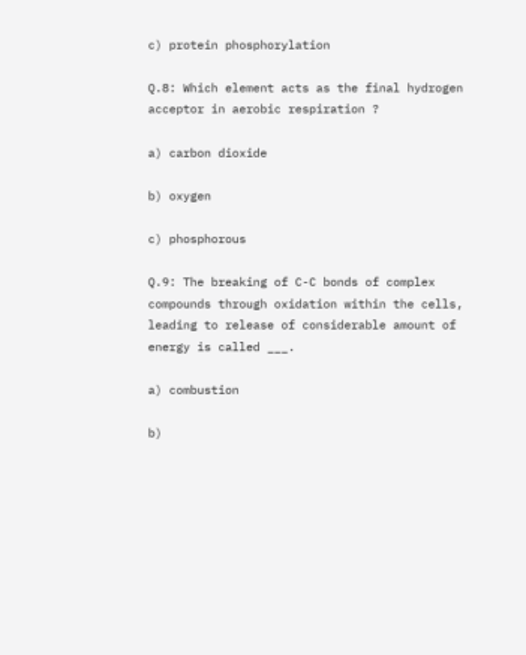c) protein phosphorylation

Q.8: Which element acts as the final hydrogen acceptor in aerobic respiration ?

a) carbon dioxide

b) oxygen

c) phosphorous

Q.9: The breaking of C-C bonds of complex compounds through oxidation within the cells, leading to release of considerable amount of energy is called ___.

a) combustion

b)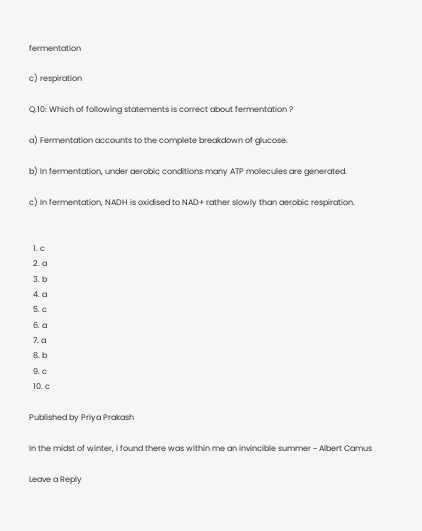fermentation

c) respiration

Q.10: Which of following statements is correct about fermentation ?

a) Fermentation accounts to the complete breakdown of glucose.

b) In fermentation, under aerobic conditions many ATP molecules are generated.

c) In fermentation, NADH is oxidised to NAD+ rather slowly than aerobic respiration.


  1. c
  2. a
  3. b
  4. a
  5. c
  6. a
  7. a
  8. b
  9. c
  10. c

Published by Priya Prakash

In the midst of winter, i found there was within me an invincible summer ~ Albert Camus

Leave a Reply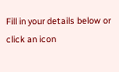Fill in your details below or click an icon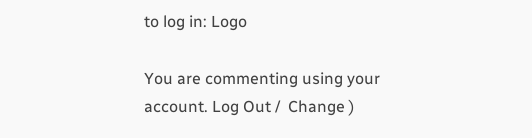to log in: Logo

You are commenting using your account. Log Out /  Change )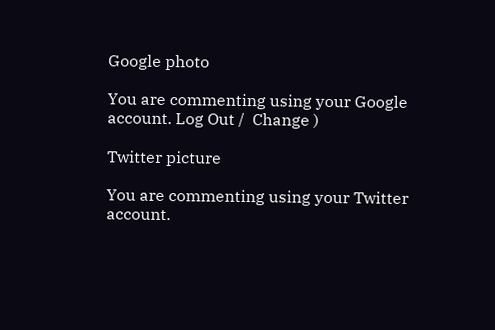Google photo

You are commenting using your Google account. Log Out /  Change )

Twitter picture

You are commenting using your Twitter account.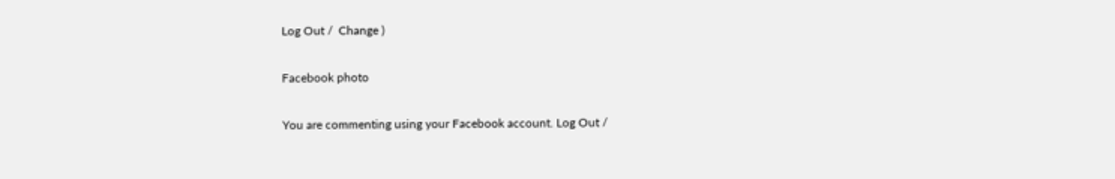Log Out /  Change )

Facebook photo

You are commenting using your Facebook account. Log Out /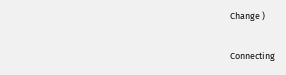Change )

Connecting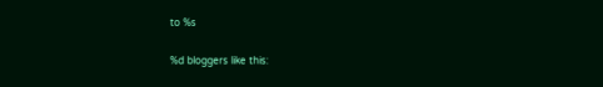to %s

%d bloggers like this: